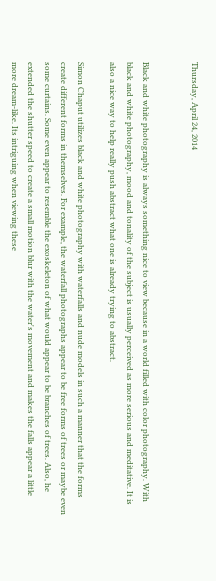Thursday, April 24, 2014


Black and white photography is always something nice to view because in a world filled with color photography. With black and white photography, mood and tonality of the subject is usually perceived as more serious and meditative. It is also a nice way to help really push abstract what one is already trying to abstract.

Simon Chaput utilizes black and white photography with waterfalls and nude models in such a manner that the forms create different forms in themselves. For example, the waterfall photographs appear to be free forms of trees or maybe even some curtains. Some even appear to resemble the exoskeleton of what would appear to be branches of trees. Also, he extended the shutter speed to create a small motion blur with the water's movement and makes the falls appear a little more dream-like. Its intriguing when viewing these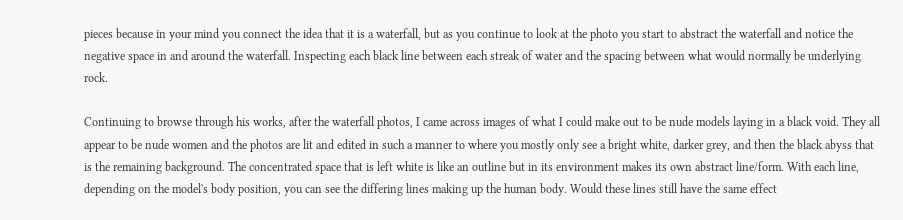pieces because in your mind you connect the idea that it is a waterfall, but as you continue to look at the photo you start to abstract the waterfall and notice the negative space in and around the waterfall. Inspecting each black line between each streak of water and the spacing between what would normally be underlying rock.

Continuing to browse through his works, after the waterfall photos, I came across images of what I could make out to be nude models laying in a black void. They all appear to be nude women and the photos are lit and edited in such a manner to where you mostly only see a bright white, darker grey, and then the black abyss that is the remaining background. The concentrated space that is left white is like an outline but in its environment makes its own abstract line/form. With each line, depending on the model's body position, you can see the differing lines making up the human body. Would these lines still have the same effect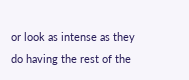or look as intense as they do having the rest of the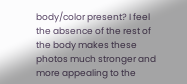body/color present? I feel the absence of the rest of the body makes these photos much stronger and more appealing to the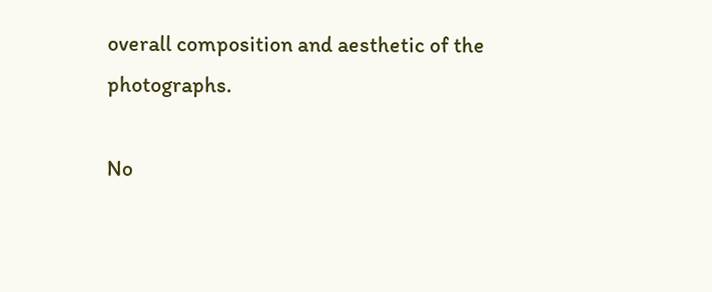overall composition and aesthetic of the photographs.

No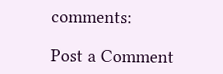comments:

Post a Comment